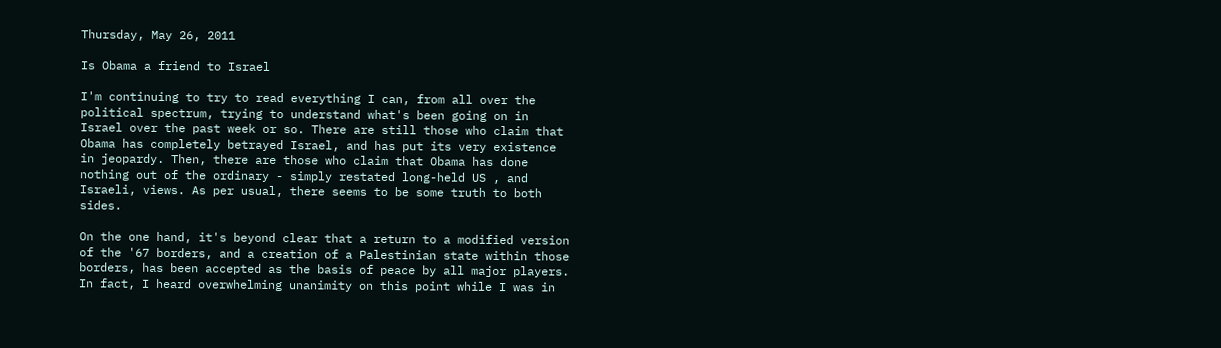Thursday, May 26, 2011

Is Obama a friend to Israel

I'm continuing to try to read everything I can, from all over the political spectrum, trying to understand what's been going on in Israel over the past week or so. There are still those who claim that Obama has completely betrayed Israel, and has put its very existence in jeopardy. Then, there are those who claim that Obama has done nothing out of the ordinary - simply restated long-held US , and Israeli, views. As per usual, there seems to be some truth to both sides.

On the one hand, it's beyond clear that a return to a modified version of the '67 borders, and a creation of a Palestinian state within those borders, has been accepted as the basis of peace by all major players. In fact, I heard overwhelming unanimity on this point while I was in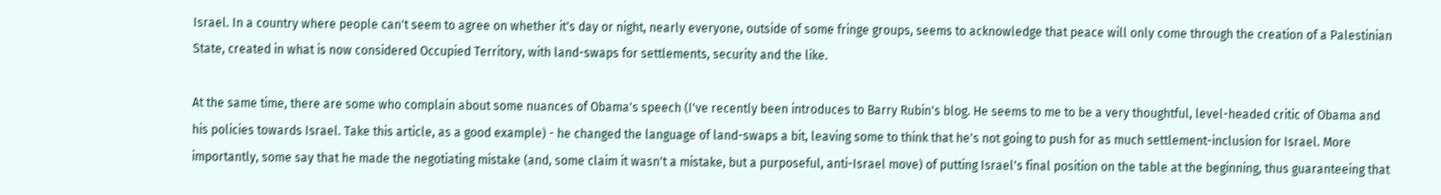Israel. In a country where people can't seem to agree on whether it's day or night, nearly everyone, outside of some fringe groups, seems to acknowledge that peace will only come through the creation of a Palestinian State, created in what is now considered Occupied Territory, with land-swaps for settlements, security and the like.

At the same time, there are some who complain about some nuances of Obama's speech (I've recently been introduces to Barry Rubin's blog. He seems to me to be a very thoughtful, level-headed critic of Obama and his policies towards Israel. Take this article, as a good example) - he changed the language of land-swaps a bit, leaving some to think that he's not going to push for as much settlement-inclusion for Israel. More importantly, some say that he made the negotiating mistake (and, some claim it wasn't a mistake, but a purposeful, anti-Israel move) of putting Israel's final position on the table at the beginning, thus guaranteeing that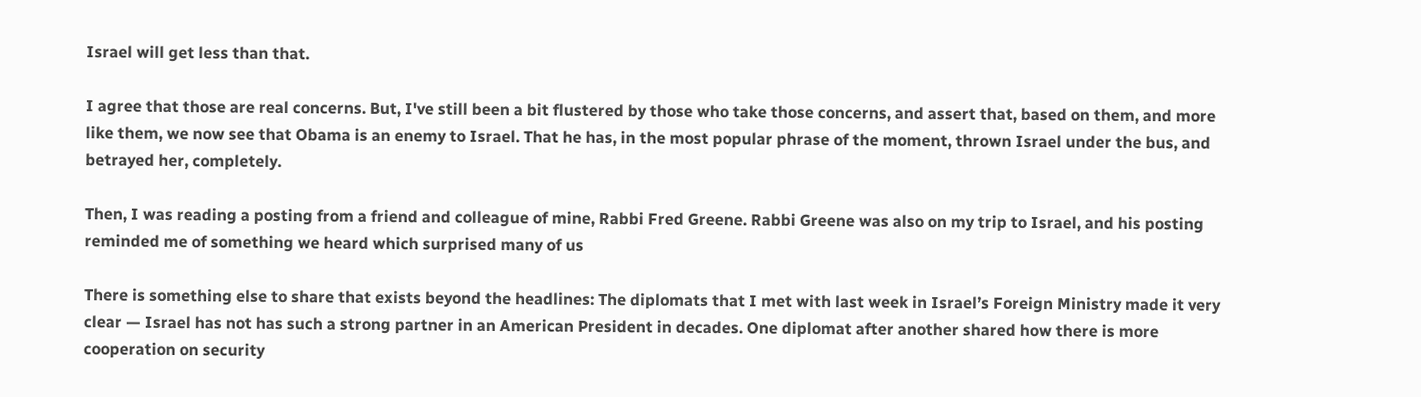Israel will get less than that.

I agree that those are real concerns. But, I've still been a bit flustered by those who take those concerns, and assert that, based on them, and more like them, we now see that Obama is an enemy to Israel. That he has, in the most popular phrase of the moment, thrown Israel under the bus, and betrayed her, completely.

Then, I was reading a posting from a friend and colleague of mine, Rabbi Fred Greene. Rabbi Greene was also on my trip to Israel, and his posting reminded me of something we heard which surprised many of us

There is something else to share that exists beyond the headlines: The diplomats that I met with last week in Israel’s Foreign Ministry made it very clear — Israel has not has such a strong partner in an American President in decades. One diplomat after another shared how there is more cooperation on security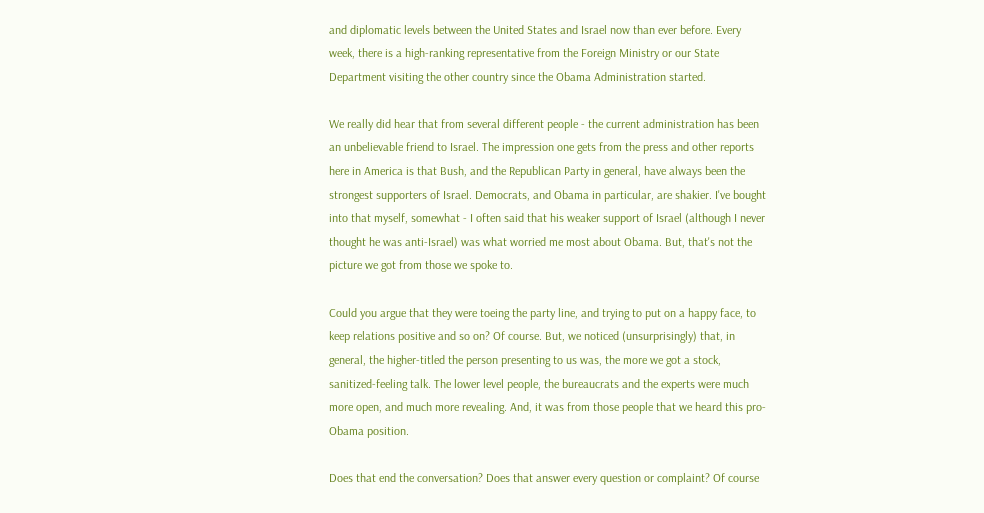and diplomatic levels between the United States and Israel now than ever before. Every week, there is a high-ranking representative from the Foreign Ministry or our State Department visiting the other country since the Obama Administration started.

We really did hear that from several different people - the current administration has been an unbelievable friend to Israel. The impression one gets from the press and other reports here in America is that Bush, and the Republican Party in general, have always been the strongest supporters of Israel. Democrats, and Obama in particular, are shakier. I've bought into that myself, somewhat - I often said that his weaker support of Israel (although I never thought he was anti-Israel) was what worried me most about Obama. But, that's not the picture we got from those we spoke to.

Could you argue that they were toeing the party line, and trying to put on a happy face, to keep relations positive and so on? Of course. But, we noticed (unsurprisingly) that, in general, the higher-titled the person presenting to us was, the more we got a stock, sanitized-feeling talk. The lower level people, the bureaucrats and the experts were much more open, and much more revealing. And, it was from those people that we heard this pro-Obama position.

Does that end the conversation? Does that answer every question or complaint? Of course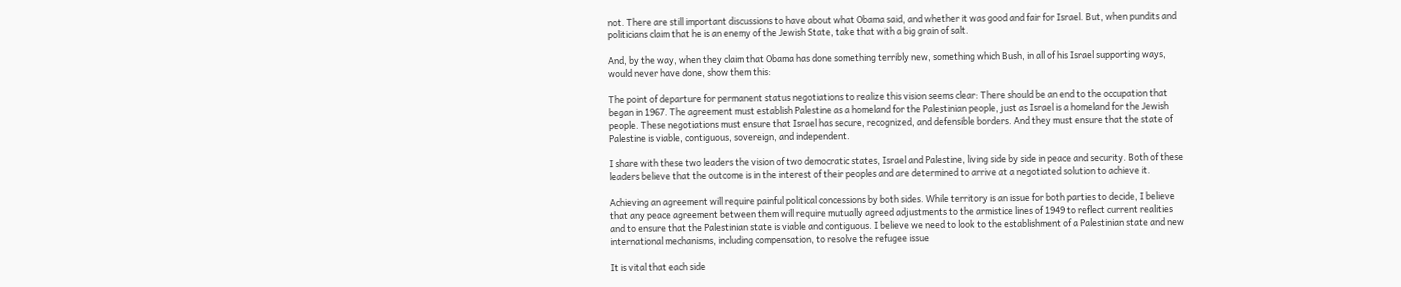not. There are still important discussions to have about what Obama said, and whether it was good and fair for Israel. But, when pundits and politicians claim that he is an enemy of the Jewish State, take that with a big grain of salt.

And, by the way, when they claim that Obama has done something terribly new, something which Bush, in all of his Israel supporting ways, would never have done, show them this:

The point of departure for permanent status negotiations to realize this vision seems clear: There should be an end to the occupation that began in 1967. The agreement must establish Palestine as a homeland for the Palestinian people, just as Israel is a homeland for the Jewish people. These negotiations must ensure that Israel has secure, recognized, and defensible borders. And they must ensure that the state of Palestine is viable, contiguous, sovereign, and independent.

I share with these two leaders the vision of two democratic states, Israel and Palestine, living side by side in peace and security. Both of these leaders believe that the outcome is in the interest of their peoples and are determined to arrive at a negotiated solution to achieve it.

Achieving an agreement will require painful political concessions by both sides. While territory is an issue for both parties to decide, I believe that any peace agreement between them will require mutually agreed adjustments to the armistice lines of 1949 to reflect current realities and to ensure that the Palestinian state is viable and contiguous. I believe we need to look to the establishment of a Palestinian state and new international mechanisms, including compensation, to resolve the refugee issue

It is vital that each side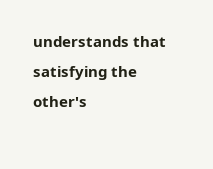understands that satisfying the other's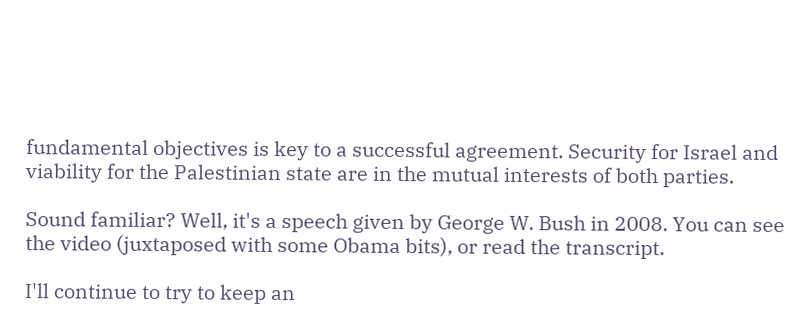fundamental objectives is key to a successful agreement. Security for Israel and viability for the Palestinian state are in the mutual interests of both parties.

Sound familiar? Well, it's a speech given by George W. Bush in 2008. You can see the video (juxtaposed with some Obama bits), or read the transcript.

I'll continue to try to keep an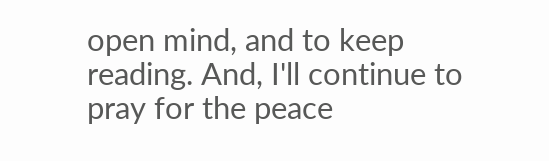open mind, and to keep reading. And, I'll continue to pray for the peace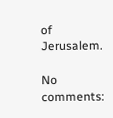of Jerusalem.

No comments: